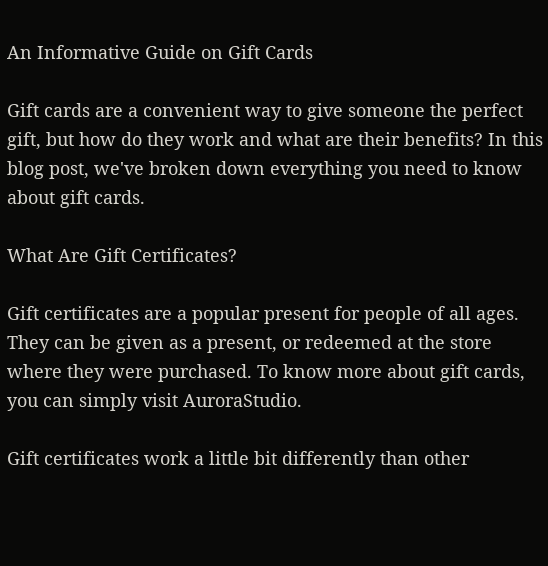An Informative Guide on Gift Cards

Gift cards are a convenient way to give someone the perfect gift, but how do they work and what are their benefits? In this blog post, we've broken down everything you need to know about gift cards.

What Are Gift Certificates?

Gift certificates are a popular present for people of all ages. They can be given as a present, or redeemed at the store where they were purchased. To know more about gift cards, you can simply visit AuroraStudio.

Gift certificates work a little bit differently than other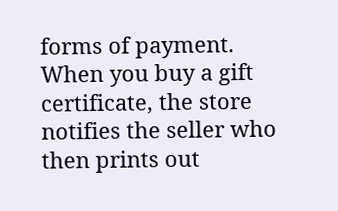forms of payment. When you buy a gift certificate, the store notifies the seller who then prints out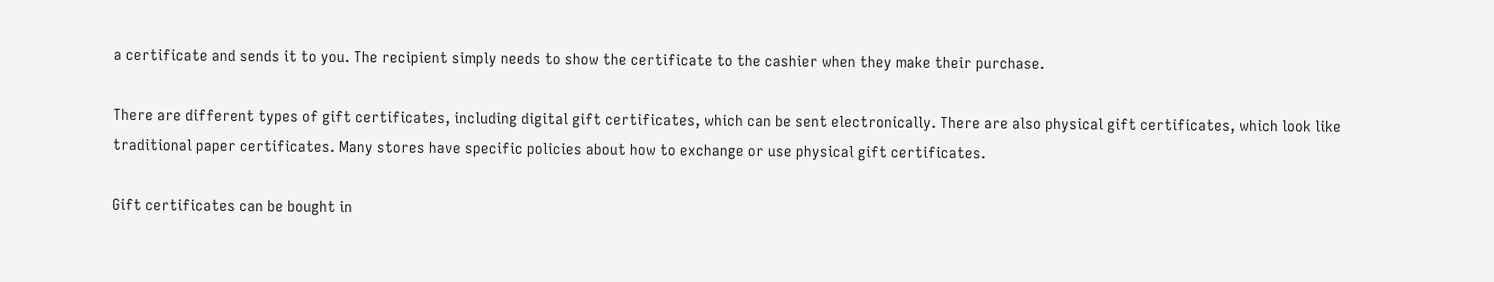a certificate and sends it to you. The recipient simply needs to show the certificate to the cashier when they make their purchase.

There are different types of gift certificates, including digital gift certificates, which can be sent electronically. There are also physical gift certificates, which look like traditional paper certificates. Many stores have specific policies about how to exchange or use physical gift certificates.

Gift certificates can be bought in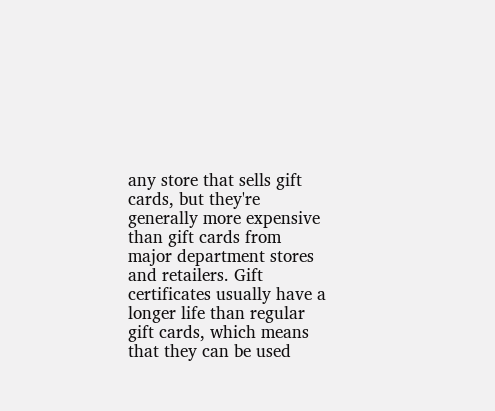any store that sells gift cards, but they're generally more expensive than gift cards from major department stores and retailers. Gift certificates usually have a longer life than regular gift cards, which means that they can be used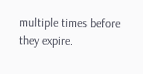multiple times before they expire.